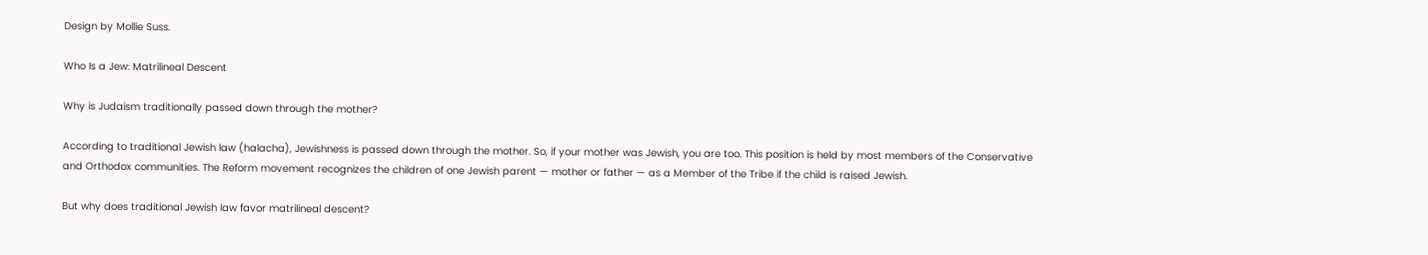Design by Mollie Suss.

Who Is a Jew: Matrilineal Descent

Why is Judaism traditionally passed down through the mother?

According to traditional Jewish law (halacha), Jewishness is passed down through the mother. So, if your mother was Jewish, you are too. This position is held by most members of the Conservative and Orthodox communities. The Reform movement recognizes the children of one Jewish parent — mother or father — as a Member of the Tribe if the child is raised Jewish.

But why does traditional Jewish law favor matrilineal descent?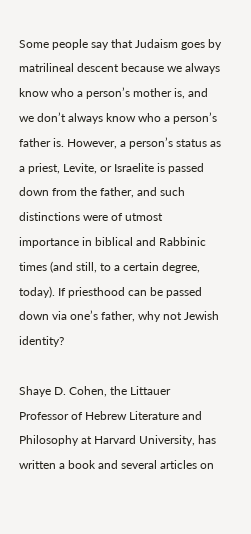Some people say that Judaism goes by matrilineal descent because we always know who a person’s mother is, and we don’t always know who a person’s father is. However, a person’s status as a priest, Levite, or Israelite is passed down from the father, and such distinctions were of utmost importance in biblical and Rabbinic times (and still, to a certain degree, today). If priesthood can be passed down via one’s father, why not Jewish identity?

Shaye D. Cohen, the Littauer Professor of Hebrew Literature and Philosophy at Harvard University, has written a book and several articles on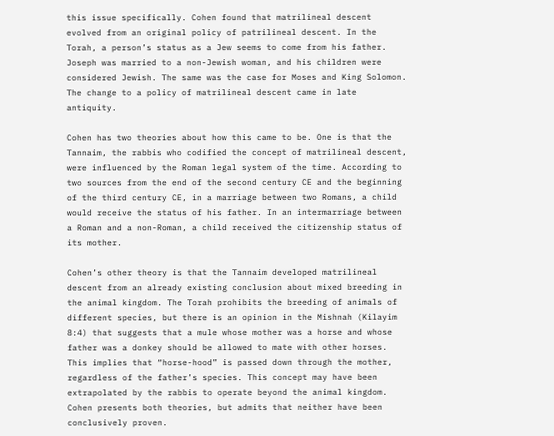this issue specifically. Cohen found that matrilineal descent evolved from an original policy of patrilineal descent. In the Torah, a person’s status as a Jew seems to come from his father. Joseph was married to a non-Jewish woman, and his children were considered Jewish. The same was the case for Moses and King Solomon. The change to a policy of matrilineal descent came in late antiquity.

Cohen has two theories about how this came to be. One is that the Tannaim, the rabbis who codified the concept of matrilineal descent, were influenced by the Roman legal system of the time. According to two sources from the end of the second century CE and the beginning of the third century CE, in a marriage between two Romans, a child would receive the status of his father. In an intermarriage between a Roman and a non-Roman, a child received the citizenship status of its mother.

Cohen’s other theory is that the Tannaim developed matrilineal descent from an already existing conclusion about mixed breeding in the animal kingdom. The Torah prohibits the breeding of animals of different species, but there is an opinion in the Mishnah (Kilayim 8:4) that suggests that a mule whose mother was a horse and whose father was a donkey should be allowed to mate with other horses. This implies that “horse-hood” is passed down through the mother, regardless of the father’s species. This concept may have been extrapolated by the rabbis to operate beyond the animal kingdom. Cohen presents both theories, but admits that neither have been conclusively proven.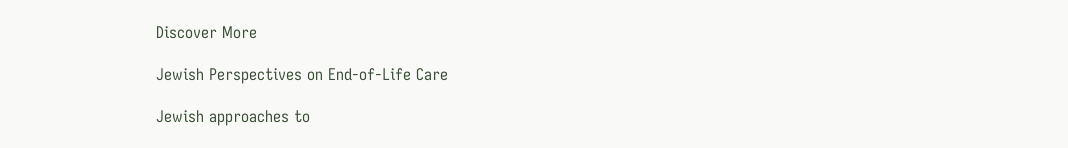Discover More

Jewish Perspectives on End-of-Life Care

Jewish approaches to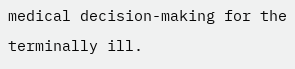medical decision-making for the terminally ill.